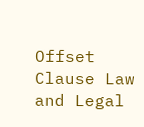Offset Clause Law and Legal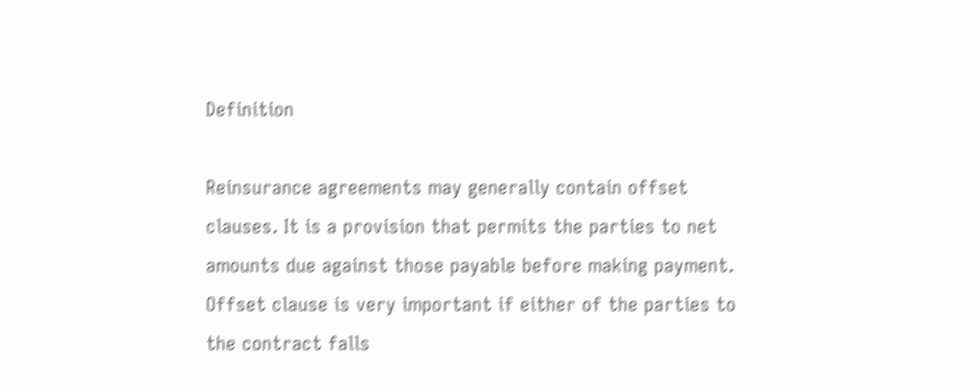Definition

Reinsurance agreements may generally contain offset clauses. It is a provision that permits the parties to net amounts due against those payable before making payment. Offset clause is very important if either of the parties to the contract falls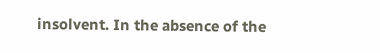insolvent. In the absence of the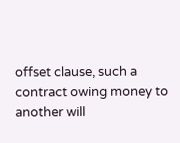offset clause, such a contract owing money to another will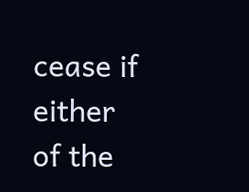cease if either of the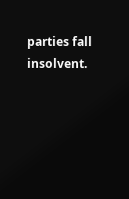parties fall insolvent.